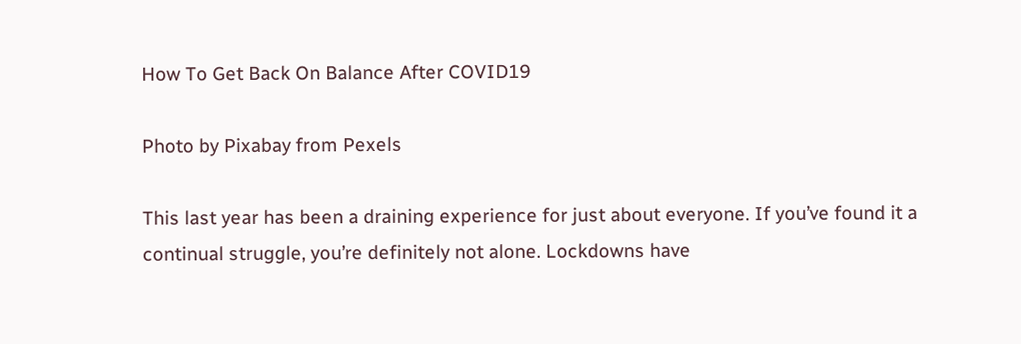How To Get Back On Balance After COVID19

Photo by Pixabay from Pexels

This last year has been a draining experience for just about everyone. If you’ve found it a continual struggle, you’re definitely not alone. Lockdowns have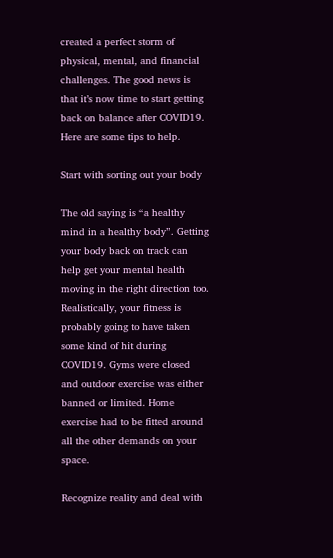created a perfect storm of physical, mental, and financial challenges. The good news is that it’s now time to start getting back on balance after COVID19. Here are some tips to help.

Start with sorting out your body

The old saying is “a healthy mind in a healthy body”. Getting your body back on track can help get your mental health moving in the right direction too. Realistically, your fitness is probably going to have taken some kind of hit during COVID19. Gyms were closed and outdoor exercise was either banned or limited. Home exercise had to be fitted around all the other demands on your space.

Recognize reality and deal with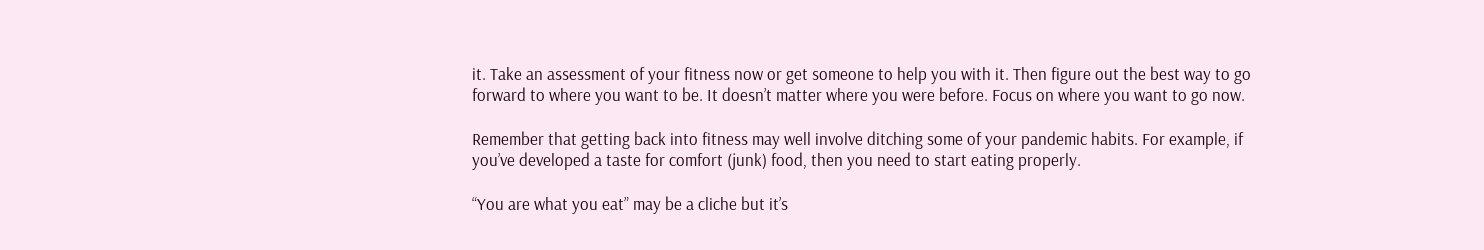it. Take an assessment of your fitness now or get someone to help you with it. Then figure out the best way to go forward to where you want to be. It doesn’t matter where you were before. Focus on where you want to go now.

Remember that getting back into fitness may well involve ditching some of your pandemic habits. For example, if you’ve developed a taste for comfort (junk) food, then you need to start eating properly.

“You are what you eat” may be a cliche but it’s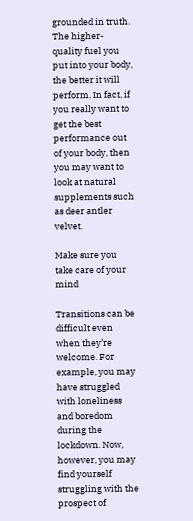grounded in truth. The higher-quality fuel you put into your body, the better it will perform. In fact, if you really want to get the best performance out of your body, then you may want to look at natural supplements such as deer antler velvet.

Make sure you take care of your mind

Transitions can be difficult even when they’re welcome. For example, you may have struggled with loneliness and boredom during the lockdown. Now, however, you may find yourself struggling with the prospect of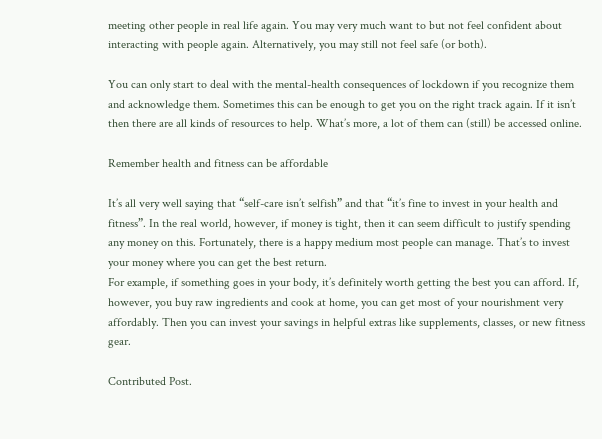meeting other people in real life again. You may very much want to but not feel confident about interacting with people again. Alternatively, you may still not feel safe (or both).

You can only start to deal with the mental-health consequences of lockdown if you recognize them and acknowledge them. Sometimes this can be enough to get you on the right track again. If it isn’t then there are all kinds of resources to help. What’s more, a lot of them can (still) be accessed online.

Remember health and fitness can be affordable

It’s all very well saying that “self-care isn’t selfish” and that “it’s fine to invest in your health and fitness”. In the real world, however, if money is tight, then it can seem difficult to justify spending any money on this. Fortunately, there is a happy medium most people can manage. That’s to invest your money where you can get the best return.
For example, if something goes in your body, it’s definitely worth getting the best you can afford. If, however, you buy raw ingredients and cook at home, you can get most of your nourishment very affordably. Then you can invest your savings in helpful extras like supplements, classes, or new fitness gear.

Contributed Post.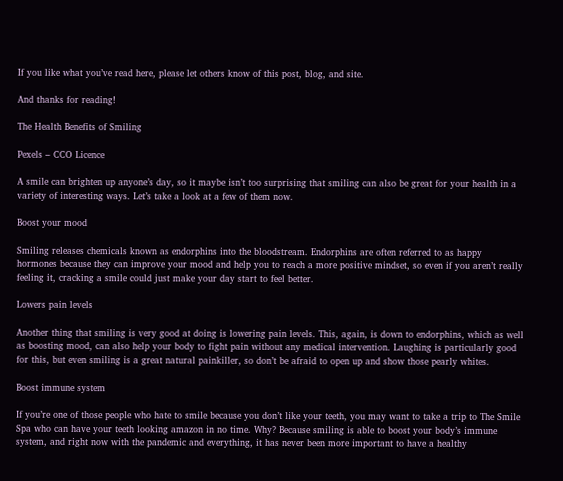If you like what you’ve read here, please let others know of this post, blog, and site.

And thanks for reading!

The Health Benefits of Smiling

Pexels – CCO Licence

A smile can brighten up anyone’s day, so it maybe isn’t too surprising that smiling can also be great for your health in a variety of interesting ways. Let’s take a look at a few of them now.

Boost your mood

Smiling releases chemicals known as endorphins into the bloodstream. Endorphins are often referred to as happy hormones because they can improve your mood and help you to reach a more positive mindset, so even if you aren’t really feeling it, cracking a smile could just make your day start to feel better.

Lowers pain levels

Another thing that smiling is very good at doing is lowering pain levels. This, again, is down to endorphins, which as well as boosting mood, can also help your body to fight pain without any medical intervention. Laughing is particularly good for this, but even smiling is a great natural painkiller, so don’t be afraid to open up and show those pearly whites.

Boost immune system

If you’re one of those people who hate to smile because you don’t like your teeth, you may want to take a trip to The Smile Spa who can have your teeth looking amazon in no time. Why? Because smiling is able to boost your body’s immune system, and right now with the pandemic and everything, it has never been more important to have a healthy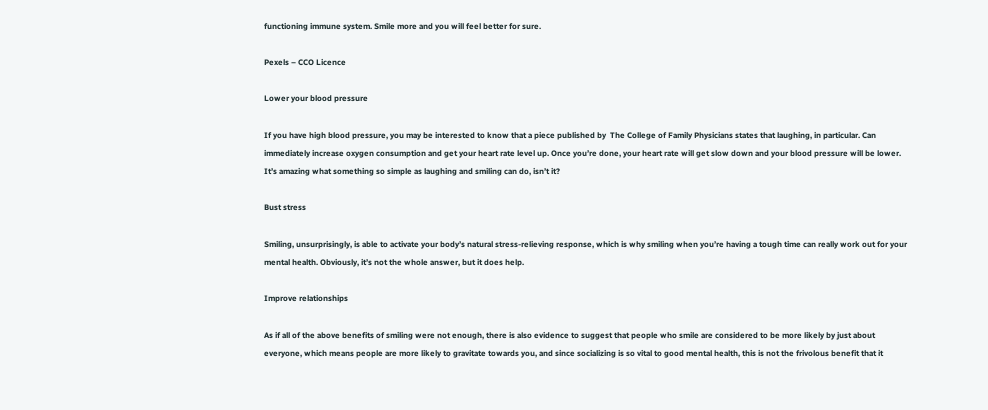functioning immune system. Smile more and you will feel better for sure.

Pexels – CCO Licence

Lower your blood pressure

If you have high blood pressure, you may be interested to know that a piece published by  The College of Family Physicians states that laughing, in particular. Can immediately increase oxygen consumption and get your heart rate level up. Once you’re done, your heart rate will get slow down and your blood pressure will be lower. It’s amazing what something so simple as laughing and smiling can do, isn’t it?

Bust stress

Smiling, unsurprisingly, is able to activate your body’s natural stress-relieving response, which is why smiling when you’re having a tough time can really work out for your mental health. Obviously, it’s not the whole answer, but it does help.

Improve relationships

As if all of the above benefits of smiling were not enough, there is also evidence to suggest that people who smile are considered to be more likely by just about everyone, which means people are more likely to gravitate towards you, and since socializing is so vital to good mental health, this is not the frivolous benefit that it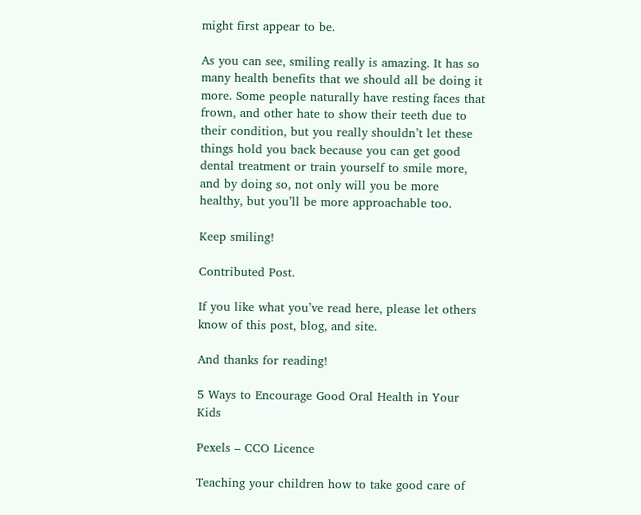might first appear to be.

As you can see, smiling really is amazing. It has so many health benefits that we should all be doing it more. Some people naturally have resting faces that frown, and other hate to show their teeth due to their condition, but you really shouldn’t let these things hold you back because you can get good dental treatment or train yourself to smile more, and by doing so, not only will you be more healthy, but you’ll be more approachable too.

Keep smiling!

Contributed Post.

If you like what you’ve read here, please let others know of this post, blog, and site.

And thanks for reading!

5 Ways to Encourage Good Oral Health in Your Kids

Pexels – CCO Licence

Teaching your children how to take good care of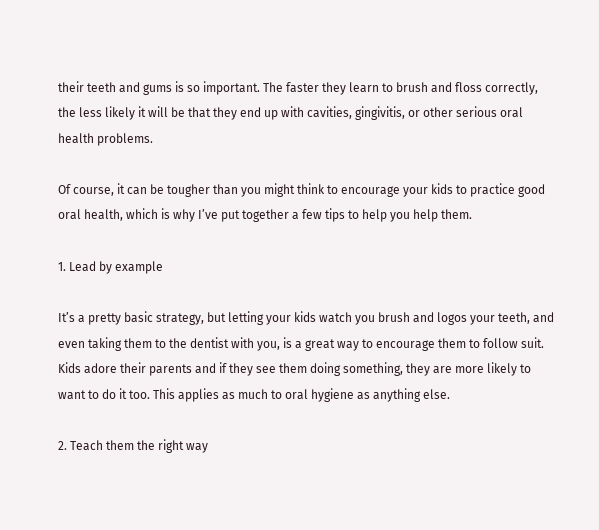their teeth and gums is so important. The faster they learn to brush and floss correctly, the less likely it will be that they end up with cavities, gingivitis, or other serious oral health problems.

Of course, it can be tougher than you might think to encourage your kids to practice good oral health, which is why I’ve put together a few tips to help you help them.

1. Lead by example

It’s a pretty basic strategy, but letting your kids watch you brush and logos your teeth, and even taking them to the dentist with you, is a great way to encourage them to follow suit. Kids adore their parents and if they see them doing something, they are more likely to want to do it too. This applies as much to oral hygiene as anything else.

2. Teach them the right way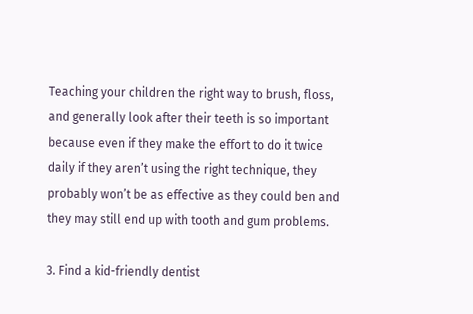Teaching your children the right way to brush, floss, and generally look after their teeth is so important because even if they make the effort to do it twice daily if they aren’t using the right technique, they probably won’t be as effective as they could ben and they may still end up with tooth and gum problems.

3. Find a kid-friendly dentist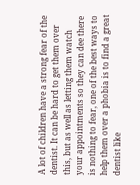A lot of children have a strong fear of the dentist. It can be hard to get them over this, but as well as letting them watch your appointments so they can dee there is nothing to fear, one of the best ways to help them over a phobia is to find a great dentist like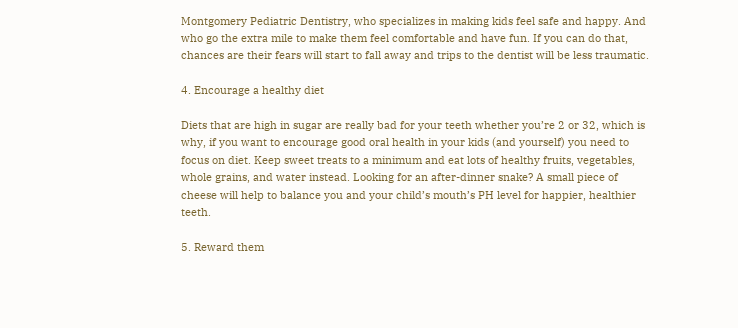Montgomery Pediatric Dentistry, who specializes in making kids feel safe and happy. And who go the extra mile to make them feel comfortable and have fun. If you can do that, chances are their fears will start to fall away and trips to the dentist will be less traumatic.

4. Encourage a healthy diet

Diets that are high in sugar are really bad for your teeth whether you’re 2 or 32, which is why, if you want to encourage good oral health in your kids (and yourself) you need to focus on diet. Keep sweet treats to a minimum and eat lots of healthy fruits, vegetables, whole grains, and water instead. Looking for an after-dinner snake? A small piece of cheese will help to balance you and your child’s mouth’s PH level for happier, healthier teeth.

5. Reward them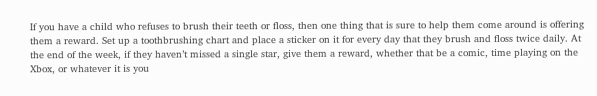If you have a child who refuses to brush their teeth or floss, then one thing that is sure to help them come around is offering them a reward. Set up a toothbrushing chart and place a sticker on it for every day that they brush and floss twice daily. At the end of the week, if they haven’t missed a single star, give them a reward, whether that be a comic, time playing on the Xbox, or whatever it is you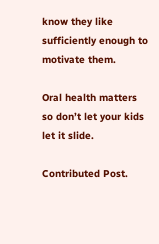know they like sufficiently enough to motivate them.

Oral health matters so don’t let your kids let it slide.

Contributed Post.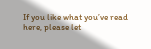If you like what you’ve read here, please let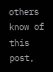others know of this post,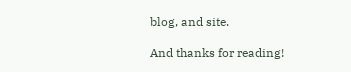blog, and site.

And thanks for reading!